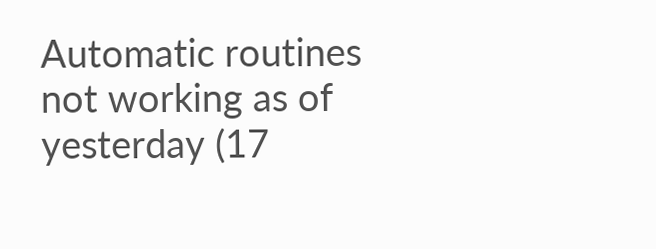Automatic routines not working as of yesterday (17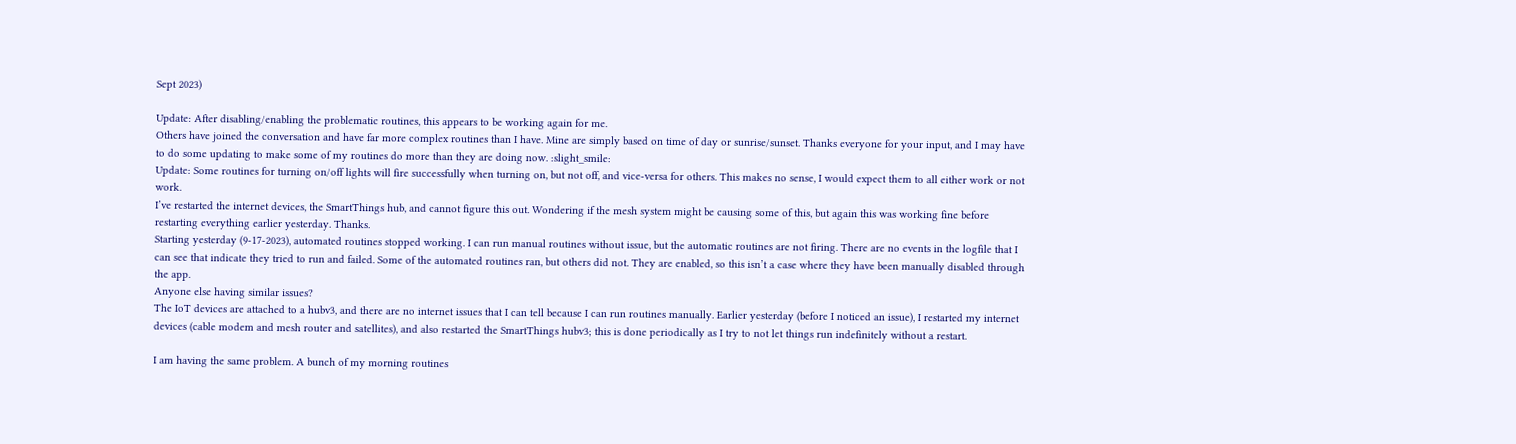Sept 2023)

Update: After disabling/enabling the problematic routines, this appears to be working again for me.
Others have joined the conversation and have far more complex routines than I have. Mine are simply based on time of day or sunrise/sunset. Thanks everyone for your input, and I may have to do some updating to make some of my routines do more than they are doing now. :slight_smile:
Update: Some routines for turning on/off lights will fire successfully when turning on, but not off, and vice-versa for others. This makes no sense, I would expect them to all either work or not work.
I’ve restarted the internet devices, the SmartThings hub, and cannot figure this out. Wondering if the mesh system might be causing some of this, but again this was working fine before restarting everything earlier yesterday. Thanks.
Starting yesterday (9-17-2023), automated routines stopped working. I can run manual routines without issue, but the automatic routines are not firing. There are no events in the logfile that I can see that indicate they tried to run and failed. Some of the automated routines ran, but others did not. They are enabled, so this isn’t a case where they have been manually disabled through the app.
Anyone else having similar issues?
The IoT devices are attached to a hubv3, and there are no internet issues that I can tell because I can run routines manually. Earlier yesterday (before I noticed an issue), I restarted my internet devices (cable modem and mesh router and satellites), and also restarted the SmartThings hubv3; this is done periodically as I try to not let things run indefinitely without a restart.

I am having the same problem. A bunch of my morning routines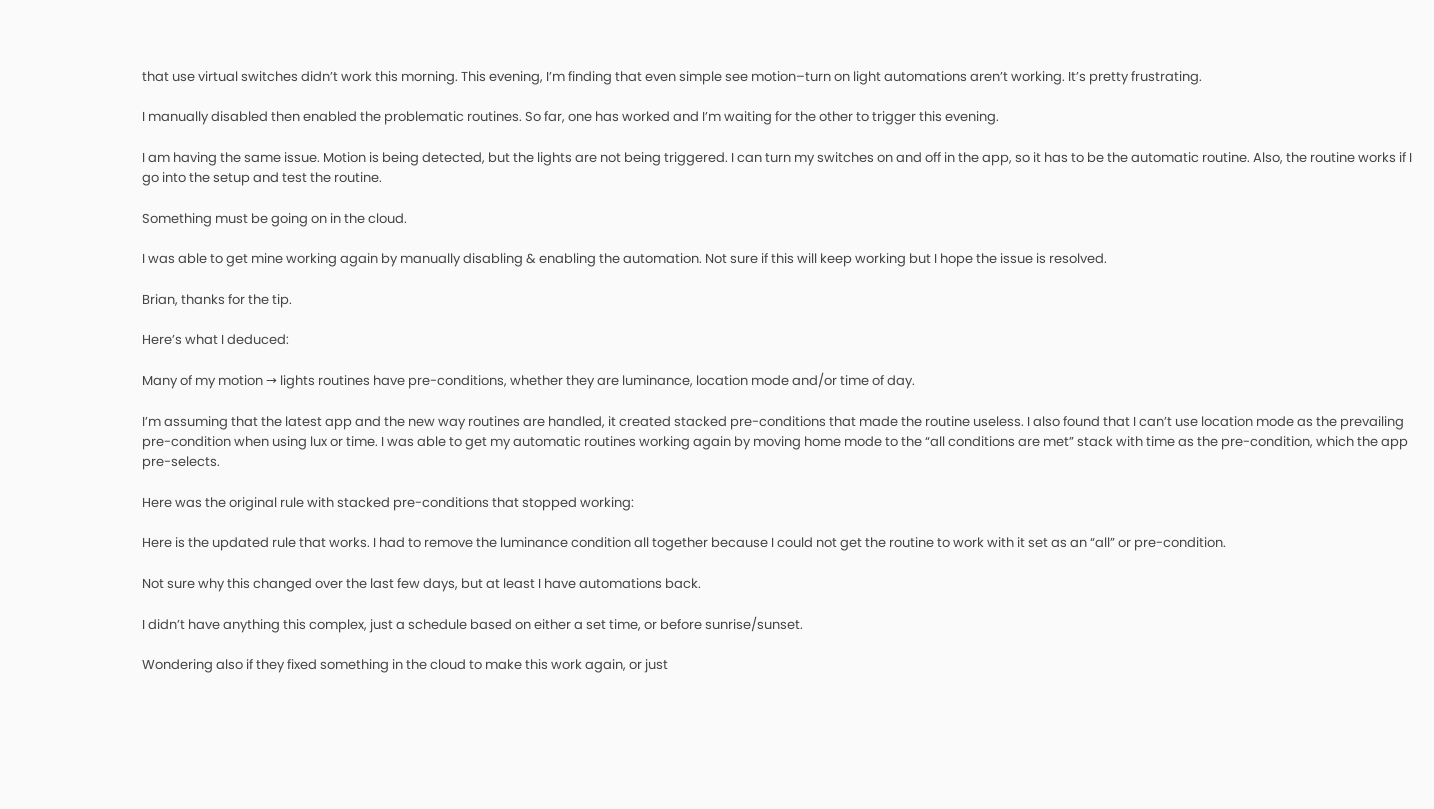that use virtual switches didn’t work this morning. This evening, I’m finding that even simple see motion–turn on light automations aren’t working. It’s pretty frustrating.

I manually disabled then enabled the problematic routines. So far, one has worked and I’m waiting for the other to trigger this evening.

I am having the same issue. Motion is being detected, but the lights are not being triggered. I can turn my switches on and off in the app, so it has to be the automatic routine. Also, the routine works if I go into the setup and test the routine.

Something must be going on in the cloud.

I was able to get mine working again by manually disabling & enabling the automation. Not sure if this will keep working but I hope the issue is resolved.

Brian, thanks for the tip.

Here’s what I deduced:

Many of my motion → lights routines have pre-conditions, whether they are luminance, location mode and/or time of day.

I’m assuming that the latest app and the new way routines are handled, it created stacked pre-conditions that made the routine useless. I also found that I can’t use location mode as the prevailing pre-condition when using lux or time. I was able to get my automatic routines working again by moving home mode to the “all conditions are met” stack with time as the pre-condition, which the app pre-selects.

Here was the original rule with stacked pre-conditions that stopped working:

Here is the updated rule that works. I had to remove the luminance condition all together because I could not get the routine to work with it set as an “all” or pre-condition.

Not sure why this changed over the last few days, but at least I have automations back.

I didn’t have anything this complex, just a schedule based on either a set time, or before sunrise/sunset.

Wondering also if they fixed something in the cloud to make this work again, or just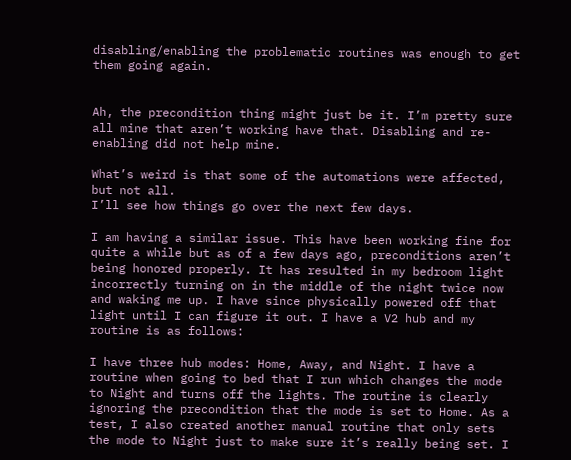disabling/enabling the problematic routines was enough to get them going again.


Ah, the precondition thing might just be it. I’m pretty sure all mine that aren’t working have that. Disabling and re-enabling did not help mine.

What’s weird is that some of the automations were affected, but not all.
I’ll see how things go over the next few days.

I am having a similar issue. This have been working fine for quite a while but as of a few days ago, preconditions aren’t being honored properly. It has resulted in my bedroom light incorrectly turning on in the middle of the night twice now and waking me up. I have since physically powered off that light until I can figure it out. I have a V2 hub and my routine is as follows:

I have three hub modes: Home, Away, and Night. I have a routine when going to bed that I run which changes the mode to Night and turns off the lights. The routine is clearly ignoring the precondition that the mode is set to Home. As a test, I also created another manual routine that only sets the mode to Night just to make sure it’s really being set. I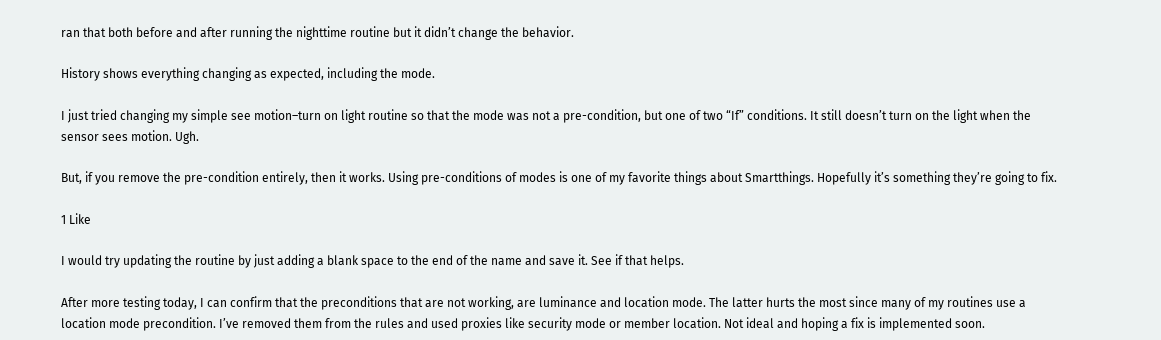ran that both before and after running the nighttime routine but it didn’t change the behavior.

History shows everything changing as expected, including the mode.

I just tried changing my simple see motion–turn on light routine so that the mode was not a pre-condition, but one of two “If” conditions. It still doesn’t turn on the light when the sensor sees motion. Ugh.

But, if you remove the pre-condition entirely, then it works. Using pre-conditions of modes is one of my favorite things about Smartthings. Hopefully it’s something they’re going to fix.

1 Like

I would try updating the routine by just adding a blank space to the end of the name and save it. See if that helps.

After more testing today, I can confirm that the preconditions that are not working, are luminance and location mode. The latter hurts the most since many of my routines use a location mode precondition. I’ve removed them from the rules and used proxies like security mode or member location. Not ideal and hoping a fix is implemented soon.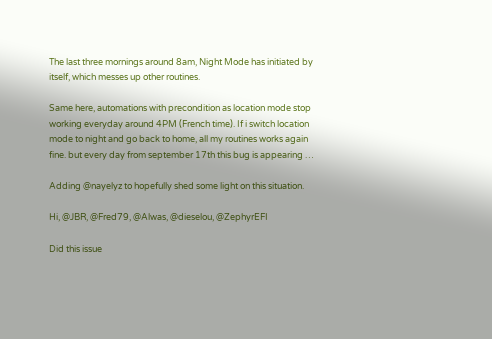The last three mornings around 8am, Night Mode has initiated by itself, which messes up other routines.

Same here, automations with precondition as location mode stop working everyday around 4PM (French time). If i switch location mode to night and go back to home, all my routines works again fine. but every day from september 17th this bug is appearing …

Adding @nayelyz to hopefully shed some light on this situation.

Hi, @JBR, @Fred79, @Alwas, @dieselou, @ZephyrEFI

Did this issue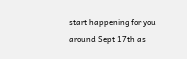start happening for you around Sept 17th as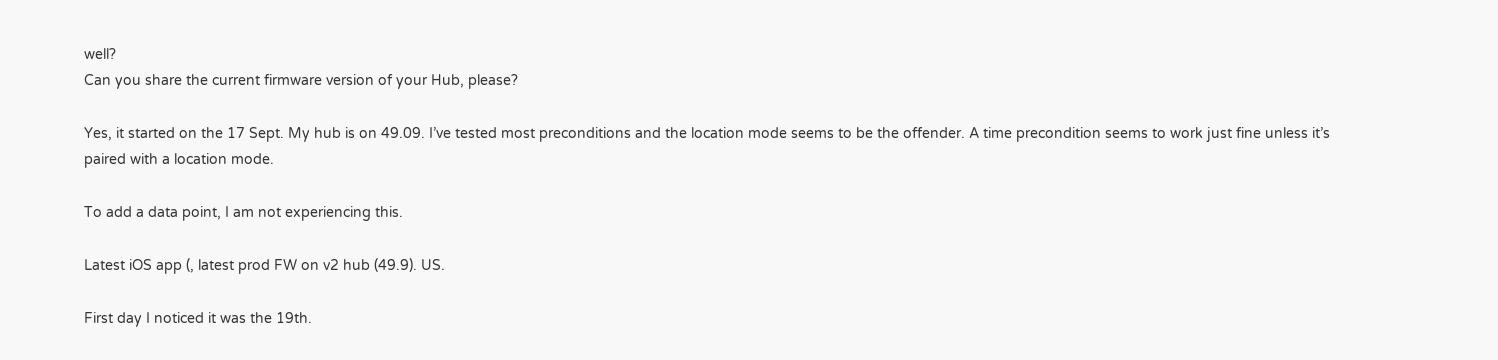well?
Can you share the current firmware version of your Hub, please?

Yes, it started on the 17 Sept. My hub is on 49.09. I’ve tested most preconditions and the location mode seems to be the offender. A time precondition seems to work just fine unless it’s paired with a location mode.

To add a data point, I am not experiencing this.

Latest iOS app (, latest prod FW on v2 hub (49.9). US.

First day I noticed it was the 19th.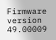Firmware version 49.00009